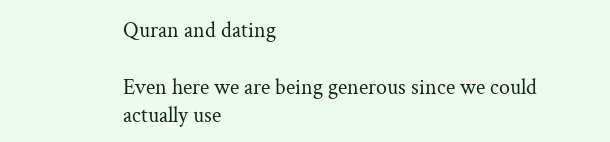Quran and dating

Even here we are being generous since we could actually use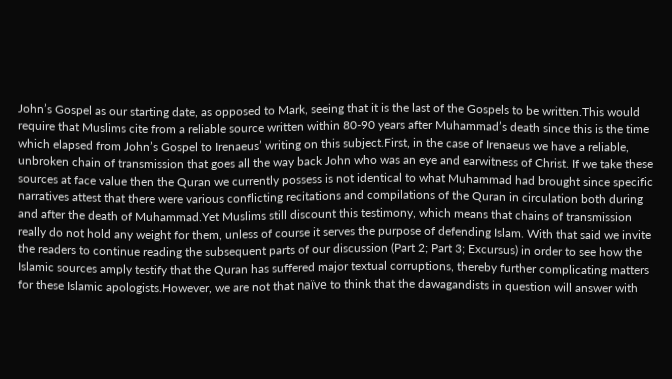John’s Gospel as our starting date, as opposed to Mark, seeing that it is the last of the Gospels to be written.This would require that Muslims cite from a reliable source written within 80-90 years after Muhammad’s death since this is the time which elapsed from John’s Gospel to Irenaeus’ writing on this subject.First, in the case of Irenaeus we have a reliable, unbroken chain of transmission that goes all the way back John who was an eye and earwitness of Christ. If we take these sources at face value then the Quran we currently possess is not identical to what Muhammad had brought since specific narratives attest that there were various conflicting recitations and compilations of the Quran in circulation both during and after the death of Muhammad.Yet Muslims still discount this testimony, which means that chains of transmission really do not hold any weight for them, unless of course it serves the purpose of defending Islam. With that said we invite the readers to continue reading the subsequent parts of our discussion (Part 2; Part 3; Excursus) in order to see how the Islamic sources amply testify that the Quran has suffered major textual corruptions, thereby further complicating matters for these Islamic apologists.However, we are not that naïve to think that the dawagandists in question will answer with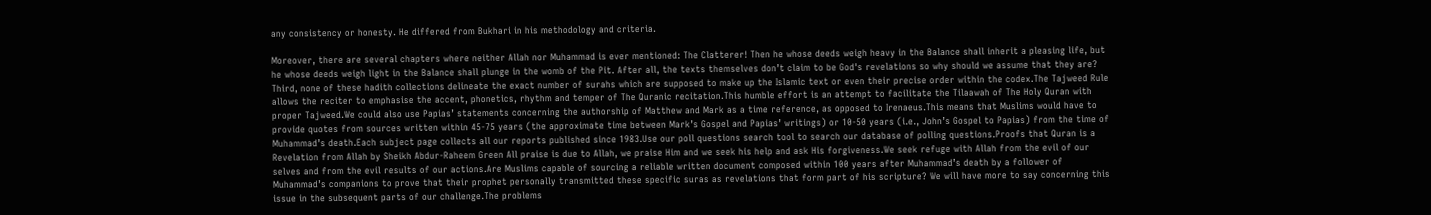any consistency or honesty. He differed from Bukhari in his methodology and criteria.

Moreover, there are several chapters where neither Allah nor Muhammad is ever mentioned: The Clatterer! Then he whose deeds weigh heavy in the Balance shall inherit a pleasing life, but he whose deeds weigh light in the Balance shall plunge in the womb of the Pit. After all, the texts themselves don’t claim to be God's revelations so why should we assume that they are? Third, none of these hadith collections delineate the exact number of surahs which are supposed to make up the Islamic text or even their precise order within the codex.The Tajweed Rule allows the reciter to emphasise the accent, phonetics, rhythm and temper of The Quranic recitation.This humble effort is an attempt to facilitate the Tilaawah of The Holy Quran with proper Tajweed.We could also use Papias’ statements concerning the authorship of Matthew and Mark as a time reference, as opposed to Irenaeus.This means that Muslims would have to provide quotes from sources written within 45-75 years (the approximate time between Mark’s Gospel and Papias’ writings) or 10-50 years (i.e., John’s Gospel to Papias) from the time of Muhammad’s death.Each subject page collects all our reports published since 1983.Use our poll questions search tool to search our database of polling questions.Proofs that Quran is a Revelation from Allah by Sheikh Abdur-Raheem Green All praise is due to Allah, we praise Him and we seek his help and ask His forgiveness.We seek refuge with Allah from the evil of our selves and from the evil results of our actions.Are Muslims capable of sourcing a reliable written document composed within 100 years after Muhammad’s death by a follower of Muhammad’s companions to prove that their prophet personally transmitted these specific suras as revelations that form part of his scripture? We will have more to say concerning this issue in the subsequent parts of our challenge.The problems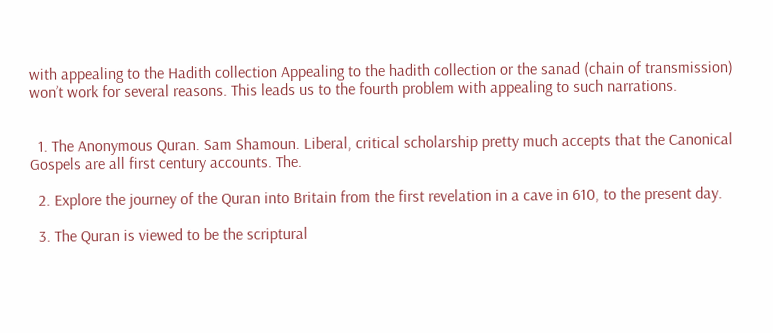with appealing to the Hadith collection Appealing to the hadith collection or the sanad (chain of transmission) won’t work for several reasons. This leads us to the fourth problem with appealing to such narrations.


  1. The Anonymous Quran. Sam Shamoun. Liberal, critical scholarship pretty much accepts that the Canonical Gospels are all first century accounts. The.

  2. Explore the journey of the Quran into Britain from the first revelation in a cave in 610, to the present day.

  3. The Quran is viewed to be the scriptural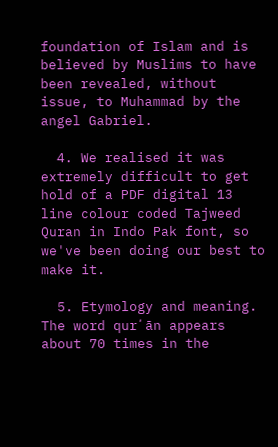foundation of Islam and is believed by Muslims to have been revealed, without issue, to Muhammad by the angel Gabriel.

  4. We realised it was extremely difficult to get hold of a PDF digital 13 line colour coded Tajweed Quran in Indo Pak font, so we've been doing our best to make it.

  5. Etymology and meaning. The word qurʼān appears about 70 times in the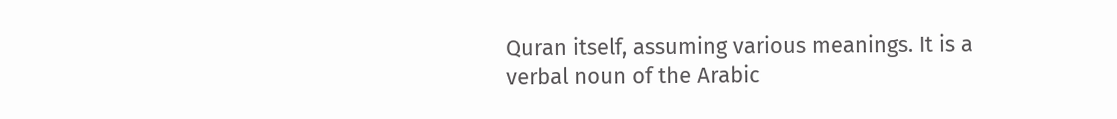Quran itself, assuming various meanings. It is a verbal noun of the Arabic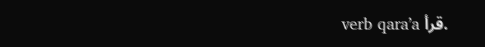verb qaraʼa قرأ.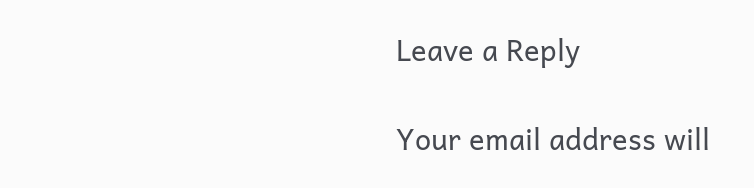Leave a Reply

Your email address will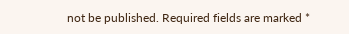not be published. Required fields are marked *